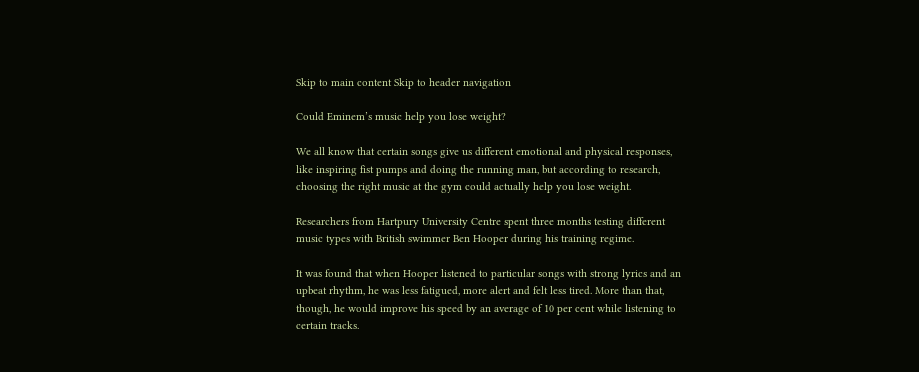Skip to main content Skip to header navigation

Could Eminem’s music help you lose weight?

We all know that certain songs give us different emotional and physical responses, like inspiring fist pumps and doing the running man, but according to research, choosing the right music at the gym could actually help you lose weight.

Researchers from Hartpury University Centre spent three months testing different music types with British swimmer Ben Hooper during his training regime.

It was found that when Hooper listened to particular songs with strong lyrics and an upbeat rhythm, he was less fatigued, more alert and felt less tired. More than that, though, he would improve his speed by an average of 10 per cent while listening to certain tracks.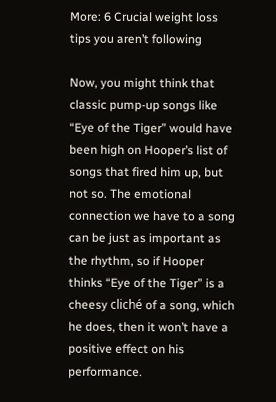More: 6 Crucial weight loss tips you aren’t following

Now, you might think that classic pump-up songs like “Eye of the Tiger” would have been high on Hooper’s list of songs that fired him up, but not so. The emotional connection we have to a song can be just as important as the rhythm, so if Hooper thinks “Eye of the Tiger” is a cheesy cliché of a song, which he does, then it won’t have a positive effect on his performance.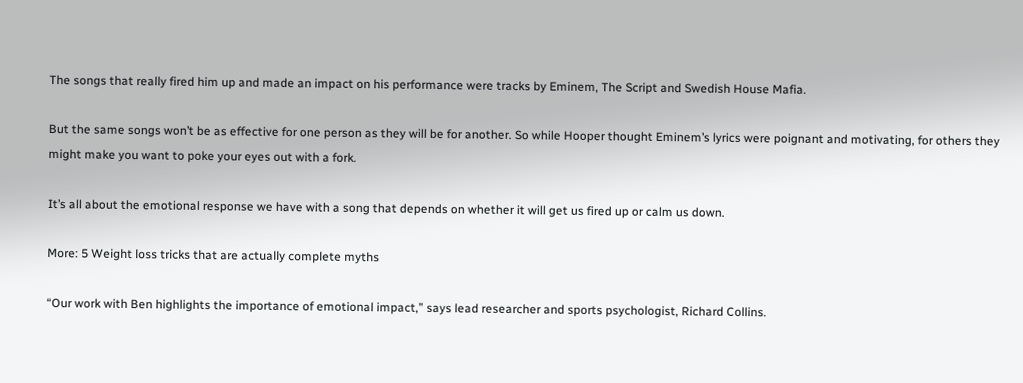The songs that really fired him up and made an impact on his performance were tracks by Eminem, The Script and Swedish House Mafia.

But the same songs won’t be as effective for one person as they will be for another. So while Hooper thought Eminem’s lyrics were poignant and motivating, for others they might make you want to poke your eyes out with a fork.

It’s all about the emotional response we have with a song that depends on whether it will get us fired up or calm us down.

More: 5 Weight loss tricks that are actually complete myths

“Our work with Ben highlights the importance of emotional impact,” says lead researcher and sports psychologist, Richard Collins.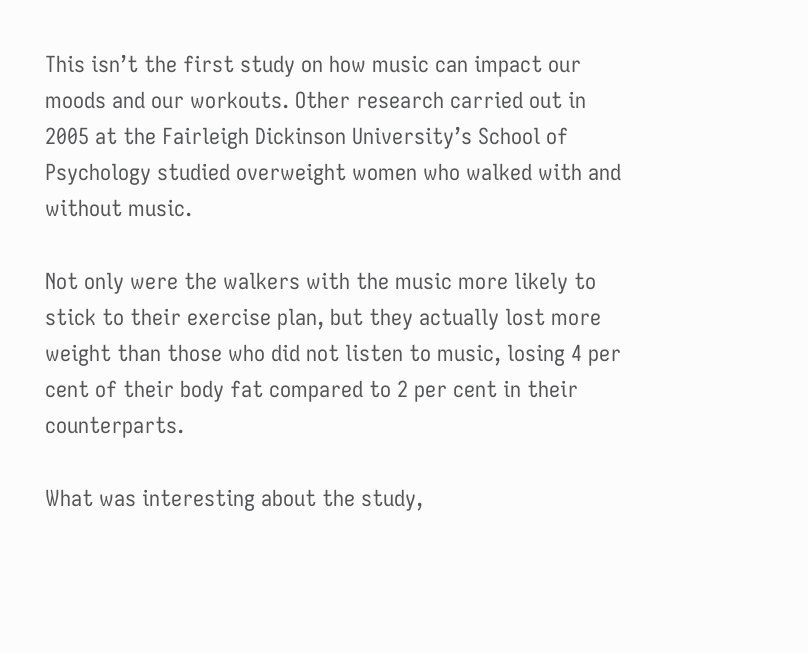This isn’t the first study on how music can impact our moods and our workouts. Other research carried out in 2005 at the Fairleigh Dickinson University’s School of Psychology studied overweight women who walked with and without music.

Not only were the walkers with the music more likely to stick to their exercise plan, but they actually lost more weight than those who did not listen to music, losing 4 per cent of their body fat compared to 2 per cent in their counterparts.

What was interesting about the study,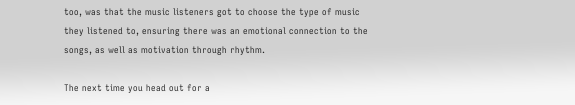too, was that the music listeners got to choose the type of music they listened to, ensuring there was an emotional connection to the songs, as well as motivation through rhythm.

The next time you head out for a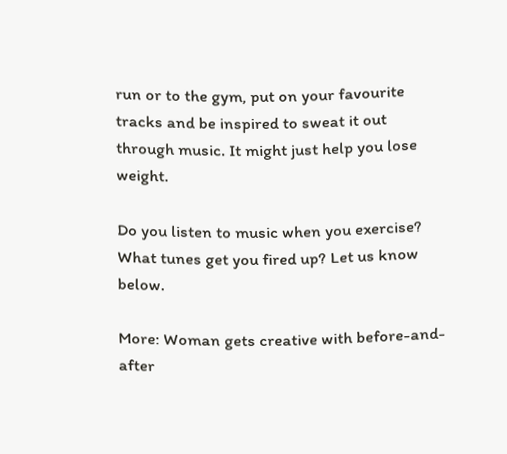run or to the gym, put on your favourite tracks and be inspired to sweat it out through music. It might just help you lose weight.

Do you listen to music when you exercise? What tunes get you fired up? Let us know below.

More: Woman gets creative with before-and-after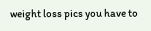weight loss pics you have to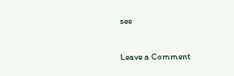see

Leave a Comment